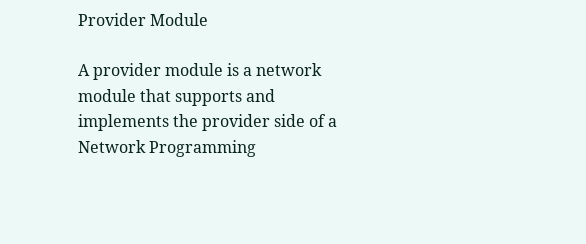Provider Module

A provider module is a network module that supports and implements the provider side of a Network Programming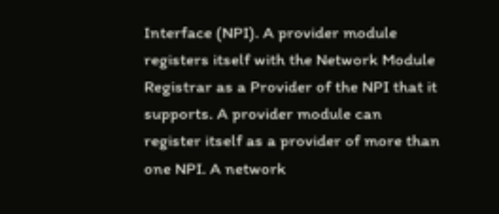Interface (NPI). A provider module registers itself with the Network Module Registrar as a Provider of the NPI that it supports. A provider module can register itself as a provider of more than one NPI. A network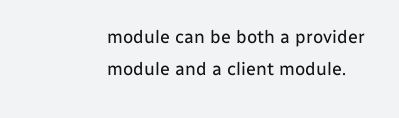module can be both a provider module and a client module.